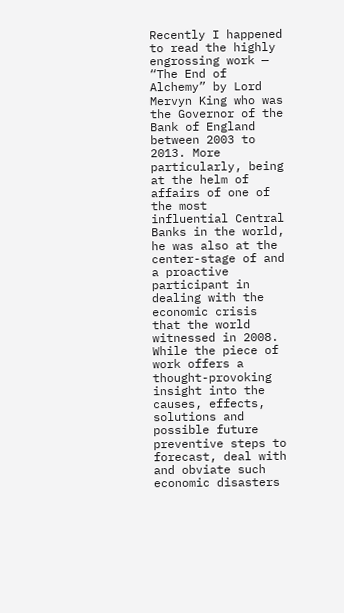Recently I happened to read the highly engrossing work — “The End of Alchemy” by Lord Mervyn King who was the Governor of the Bank of England between 2003 to 2013. More particularly, being at the helm of affairs of one of the most influential Central Banks in the world, he was also at the center-stage of and a proactive participant in dealing with the economic crisis that the world witnessed in 2008. While the piece of work offers a thought-provoking insight into the causes, effects, solutions and possible future preventive steps to forecast, deal with and obviate such economic disasters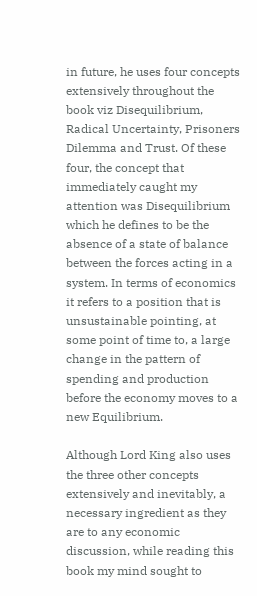in future, he uses four concepts extensively throughout the book viz Disequilibrium, Radical Uncertainty, Prisoners Dilemma and Trust. Of these four, the concept that immediately caught my attention was Disequilibrium which he defines to be the absence of a state of balance between the forces acting in a system. In terms of economics it refers to a position that is unsustainable pointing, at some point of time to, a large change in the pattern of spending and production before the economy moves to a new Equilibrium.

Although Lord King also uses the three other concepts extensively and inevitably, a necessary ingredient as they are to any economic discussion, while reading this book my mind sought to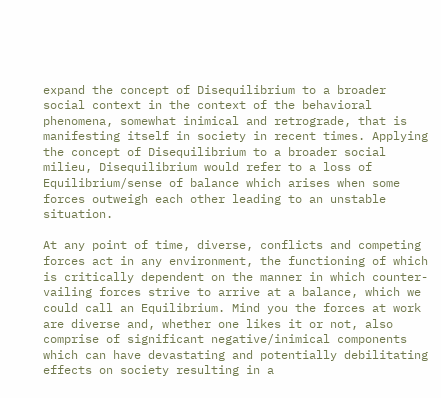expand the concept of Disequilibrium to a broader social context in the context of the behavioral phenomena, somewhat inimical and retrograde, that is manifesting itself in society in recent times. Applying the concept of Disequilibrium to a broader social milieu, Disequilibrium would refer to a loss of Equilibrium/sense of balance which arises when some forces outweigh each other leading to an unstable situation.

At any point of time, diverse, conflicts and competing forces act in any environment, the functioning of which is critically dependent on the manner in which counter-vailing forces strive to arrive at a balance, which we could call an Equilibrium. Mind you the forces at work are diverse and, whether one likes it or not, also comprise of significant negative/inimical components which can have devastating and potentially debilitating effects on society resulting in a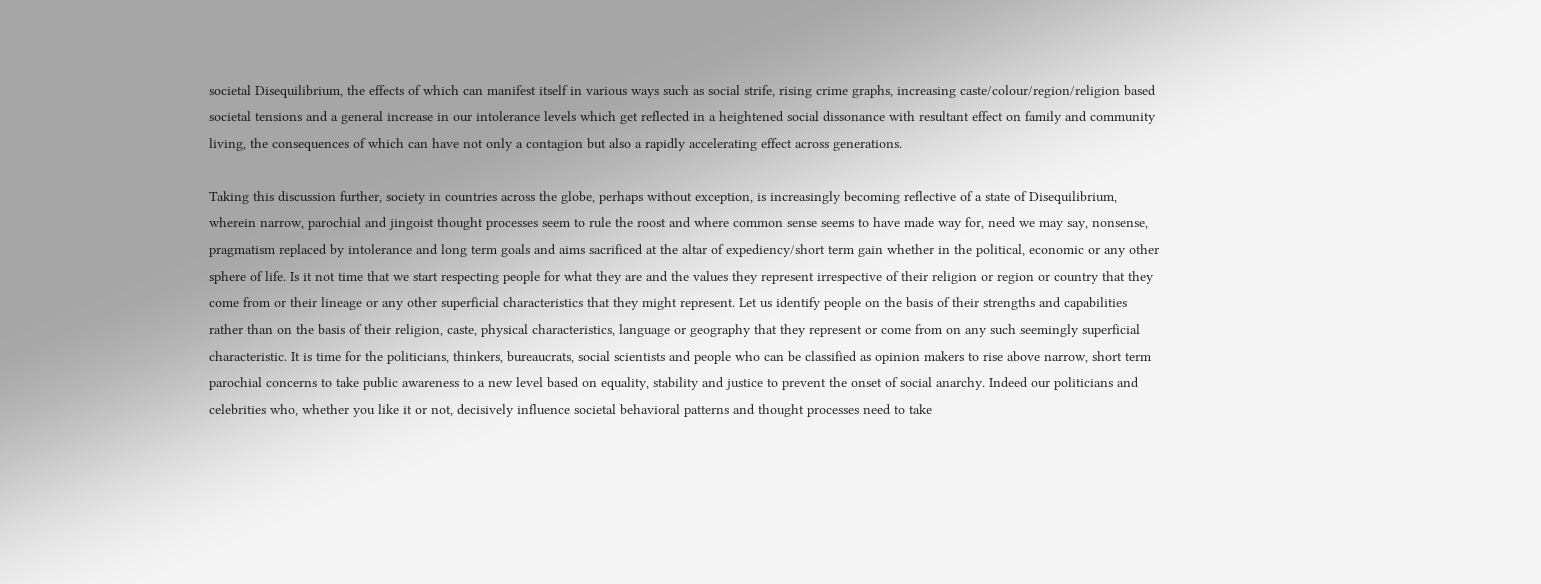societal Disequilibrium, the effects of which can manifest itself in various ways such as social strife, rising crime graphs, increasing caste/colour/region/religion based societal tensions and a general increase in our intolerance levels which get reflected in a heightened social dissonance with resultant effect on family and community living, the consequences of which can have not only a contagion but also a rapidly accelerating effect across generations.

Taking this discussion further, society in countries across the globe, perhaps without exception, is increasingly becoming reflective of a state of Disequilibrium, wherein narrow, parochial and jingoist thought processes seem to rule the roost and where common sense seems to have made way for, need we may say, nonsense, pragmatism replaced by intolerance and long term goals and aims sacrificed at the altar of expediency/short term gain whether in the political, economic or any other sphere of life. Is it not time that we start respecting people for what they are and the values they represent irrespective of their religion or region or country that they come from or their lineage or any other superficial characteristics that they might represent. Let us identify people on the basis of their strengths and capabilities rather than on the basis of their religion, caste, physical characteristics, language or geography that they represent or come from on any such seemingly superficial characteristic. It is time for the politicians, thinkers, bureaucrats, social scientists and people who can be classified as opinion makers to rise above narrow, short term parochial concerns to take public awareness to a new level based on equality, stability and justice to prevent the onset of social anarchy. Indeed our politicians and celebrities who, whether you like it or not, decisively influence societal behavioral patterns and thought processes need to take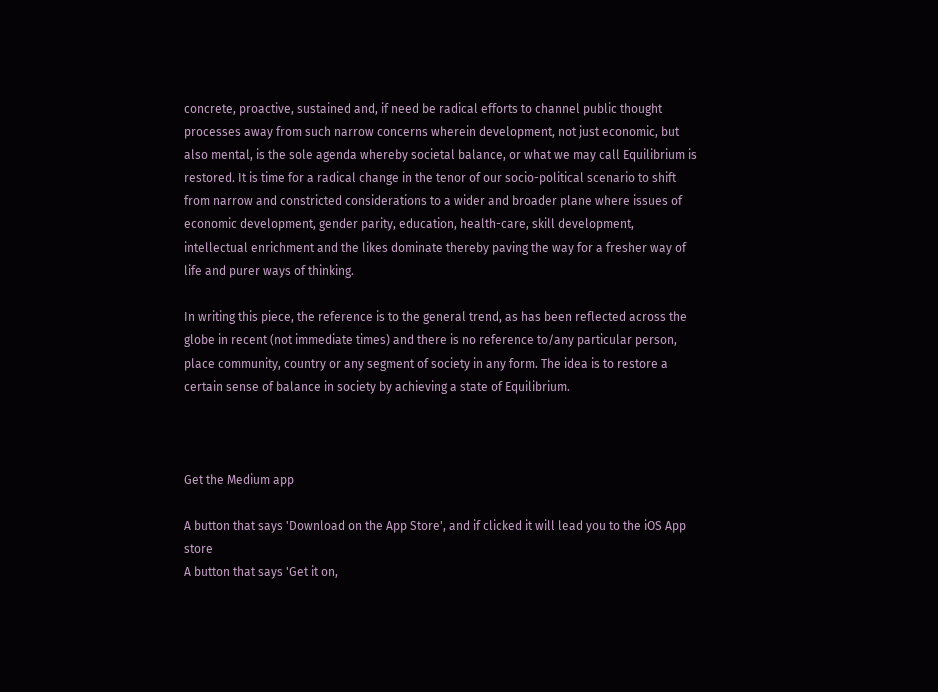concrete, proactive, sustained and, if need be radical efforts to channel public thought processes away from such narrow concerns wherein development, not just economic, but also mental, is the sole agenda whereby societal balance, or what we may call Equilibrium is restored. It is time for a radical change in the tenor of our socio-political scenario to shift from narrow and constricted considerations to a wider and broader plane where issues of economic development, gender parity, education, health-care, skill development, intellectual enrichment and the likes dominate thereby paving the way for a fresher way of life and purer ways of thinking.

In writing this piece, the reference is to the general trend, as has been reflected across the globe in recent (not immediate times) and there is no reference to/any particular person, place community, country or any segment of society in any form. The idea is to restore a certain sense of balance in society by achieving a state of Equilibrium.



Get the Medium app

A button that says 'Download on the App Store', and if clicked it will lead you to the iOS App store
A button that says 'Get it on,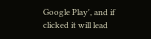Google Play', and if clicked it will lead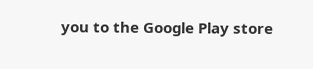you to the Google Play store